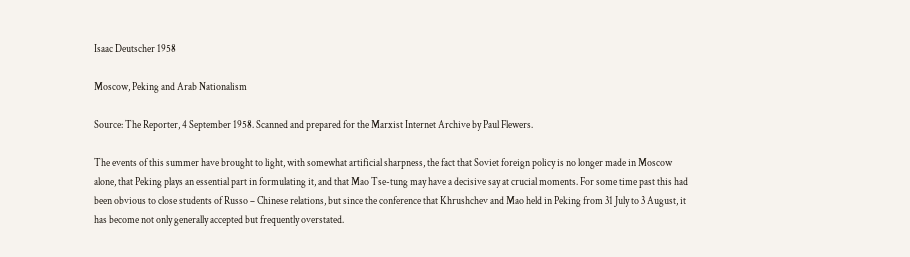Isaac Deutscher 1958

Moscow, Peking and Arab Nationalism

Source: The Reporter, 4 September 1958. Scanned and prepared for the Marxist Internet Archive by Paul Flewers.

The events of this summer have brought to light, with somewhat artificial sharpness, the fact that Soviet foreign policy is no longer made in Moscow alone, that Peking plays an essential part in formulating it, and that Mao Tse-tung may have a decisive say at crucial moments. For some time past this had been obvious to close students of Russo – Chinese relations, but since the conference that Khrushchev and Mao held in Peking from 31 July to 3 August, it has become not only generally accepted but frequently overstated.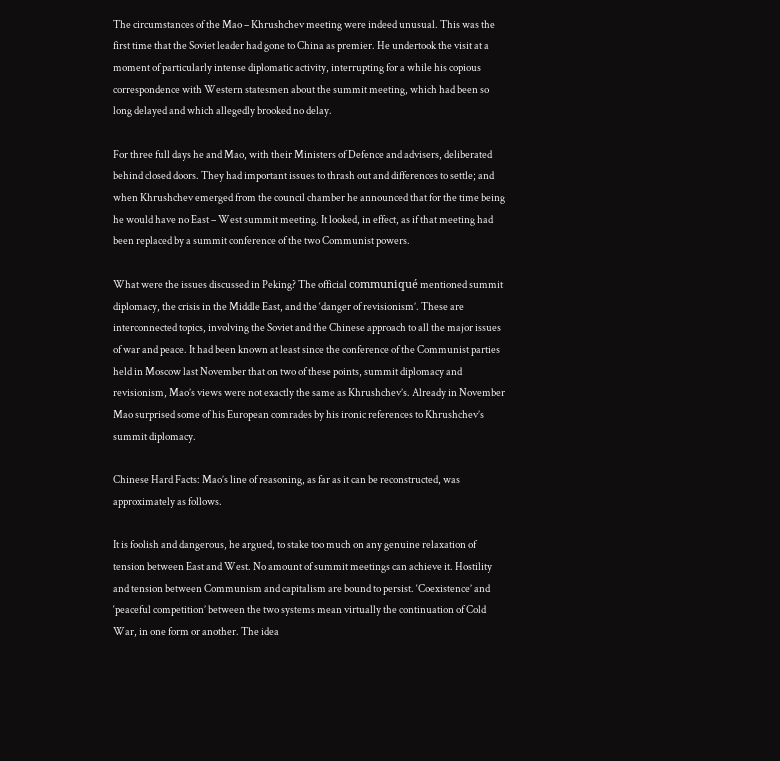The circumstances of the Mao – Khrushchev meeting were indeed unusual. This was the first time that the Soviet leader had gone to China as premier. He undertook the visit at a moment of particularly intense diplomatic activity, interrupting for a while his copious correspondence with Western statesmen about the summit meeting, which had been so long delayed and which allegedly brooked no delay.

For three full days he and Mao, with their Ministers of Defence and advisers, deliberated behind closed doors. They had important issues to thrash out and differences to settle; and when Khrushchev emerged from the council chamber he announced that for the time being he would have no East – West summit meeting. It looked, in effect, as if that meeting had been replaced by a summit conference of the two Communist powers.

What were the issues discussed in Peking? The official communiqué mentioned summit diplomacy, the crisis in the Middle East, and the ‘danger of revisionism’. These are interconnected topics, involving the Soviet and the Chinese approach to all the major issues of war and peace. It had been known at least since the conference of the Communist parties held in Moscow last November that on two of these points, summit diplomacy and revisionism, Mao’s views were not exactly the same as Khrushchev’s. Already in November Mao surprised some of his European comrades by his ironic references to Khrushchev’s summit diplomacy.

Chinese Hard Facts: Mao’s line of reasoning, as far as it can be reconstructed, was approximately as follows.

It is foolish and dangerous, he argued, to stake too much on any genuine relaxation of tension between East and West. No amount of summit meetings can achieve it. Hostility and tension between Communism and capitalism are bound to persist. ‘Coexistence’ and ‘peaceful competition’ between the two systems mean virtually the continuation of Cold War, in one form or another. The idea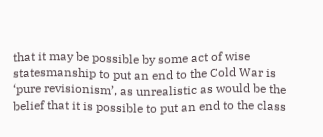that it may be possible by some act of wise statesmanship to put an end to the Cold War is ‘pure revisionism’, as unrealistic as would be the belief that it is possible to put an end to the class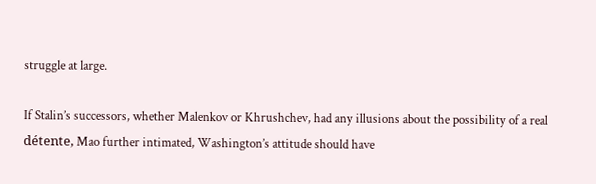struggle at large.

If Stalin’s successors, whether Malenkov or Khrushchev, had any illusions about the possibility of a real détente, Mao further intimated, Washington’s attitude should have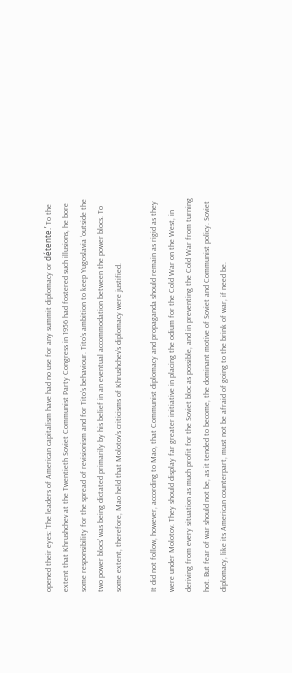opened their eyes: ‘The leaders of American capitalism have had no use for any summit diplomacy or détente.’ To the extent that Khrushchev at the Twentieth Soviet Communist Party Congress in 1956 had fostered such illusions, he bore some responsibility for the spread of revisionism and for Tito’s behaviour. Tito’s ambition to keep Yugoslavia ‘outside the two power blocs’ was being dictated primarily by his belief in an eventual accommodation between the power blocs. To some extent, therefore, Mao held that Molotov’s criticisms of Khrushchev’s diplomacy were justified.

It did not follow, however, according to Mao, that Communist diplomacy and propaganda should remain as rigid as they were under Molotov. They should display far greater initiative in placing the odium for the Cold War on the West, in deriving from every situation as much profit for the Soviet bloc as possible, and in preventing the Cold War from turning hot. But fear of war should not be, as it tended to become, the dominant motive of Soviet and Communist policy. Soviet diplomacy, like its American counterpart, must not be afraid of going to the brink of war, if need be.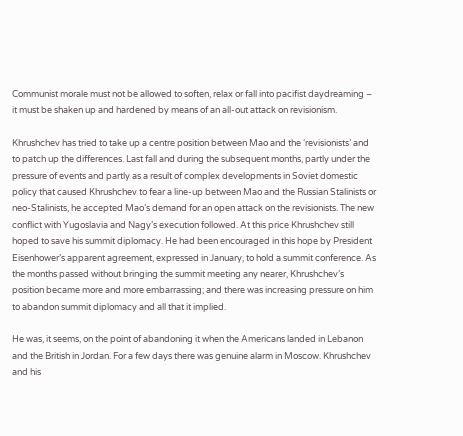Communist morale must not be allowed to soften, relax or fall into pacifist daydreaming – it must be shaken up and hardened by means of an all-out attack on revisionism.

Khrushchev has tried to take up a centre position between Mao and the ‘revisionists’ and to patch up the differences. Last fall and during the subsequent months, partly under the pressure of events and partly as a result of complex developments in Soviet domestic policy that caused Khrushchev to fear a line-up between Mao and the Russian Stalinists or neo-Stalinists, he accepted Mao’s demand for an open attack on the revisionists. The new conflict with Yugoslavia and Nagy’s execution followed. At this price Khrushchev still hoped to save his summit diplomacy. He had been encouraged in this hope by President Eisenhower’s apparent agreement, expressed in January, to hold a summit conference. As the months passed without bringing the summit meeting any nearer, Khrushchev’s position became more and more embarrassing; and there was increasing pressure on him to abandon summit diplomacy and all that it implied.

He was, it seems, on the point of abandoning it when the Americans landed in Lebanon and the British in Jordan. For a few days there was genuine alarm in Moscow. Khrushchev and his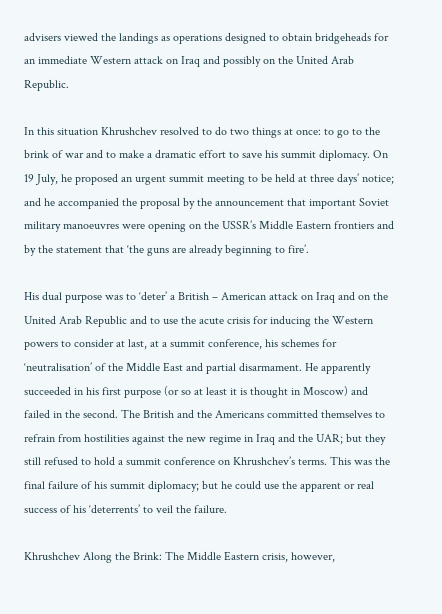advisers viewed the landings as operations designed to obtain bridgeheads for an immediate Western attack on Iraq and possibly on the United Arab Republic.

In this situation Khrushchev resolved to do two things at once: to go to the brink of war and to make a dramatic effort to save his summit diplomacy. On 19 July, he proposed an urgent summit meeting to be held at three days’ notice; and he accompanied the proposal by the announcement that important Soviet military manoeuvres were opening on the USSR’s Middle Eastern frontiers and by the statement that ‘the guns are already beginning to fire’.

His dual purpose was to ‘deter’ a British – American attack on Iraq and on the United Arab Republic and to use the acute crisis for inducing the Western powers to consider at last, at a summit conference, his schemes for ‘neutralisation’ of the Middle East and partial disarmament. He apparently succeeded in his first purpose (or so at least it is thought in Moscow) and failed in the second. The British and the Americans committed themselves to refrain from hostilities against the new regime in Iraq and the UAR; but they still refused to hold a summit conference on Khrushchev’s terms. This was the final failure of his summit diplomacy; but he could use the apparent or real success of his ‘deterrents’ to veil the failure.

Khrushchev Along the Brink: The Middle Eastern crisis, however,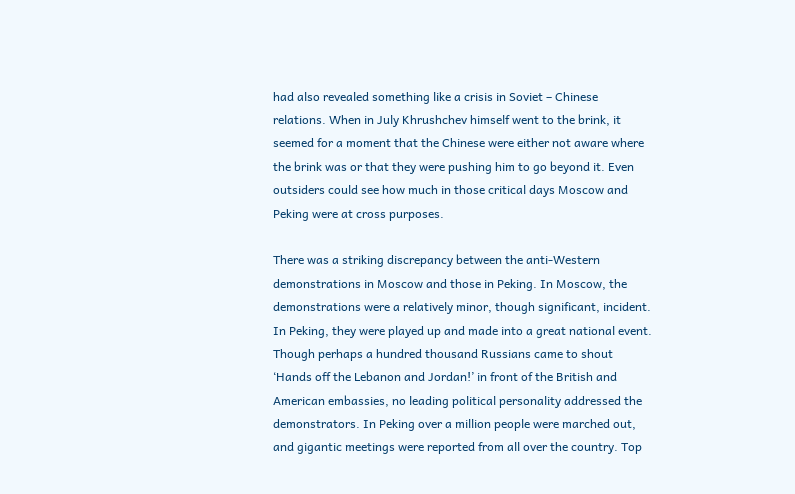had also revealed something like a crisis in Soviet – Chinese relations. When in July Khrushchev himself went to the brink, it seemed for a moment that the Chinese were either not aware where the brink was or that they were pushing him to go beyond it. Even outsiders could see how much in those critical days Moscow and Peking were at cross purposes.

There was a striking discrepancy between the anti-Western demonstrations in Moscow and those in Peking. In Moscow, the demonstrations were a relatively minor, though significant, incident. In Peking, they were played up and made into a great national event. Though perhaps a hundred thousand Russians came to shout ‘Hands off the Lebanon and Jordan!’ in front of the British and American embassies, no leading political personality addressed the demonstrators. In Peking over a million people were marched out, and gigantic meetings were reported from all over the country. Top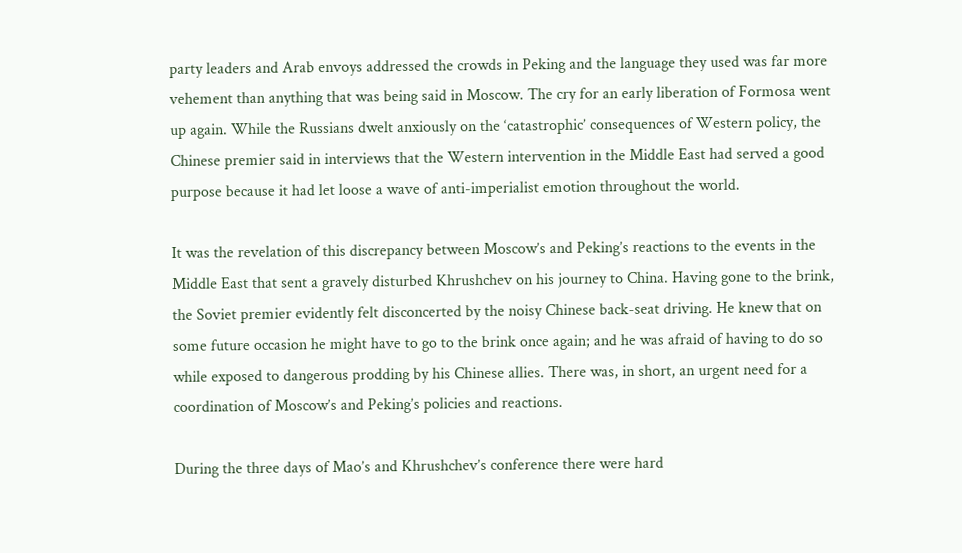party leaders and Arab envoys addressed the crowds in Peking and the language they used was far more vehement than anything that was being said in Moscow. The cry for an early liberation of Formosa went up again. While the Russians dwelt anxiously on the ‘catastrophic’ consequences of Western policy, the Chinese premier said in interviews that the Western intervention in the Middle East had served a good purpose because it had let loose a wave of anti-imperialist emotion throughout the world.

It was the revelation of this discrepancy between Moscow’s and Peking’s reactions to the events in the Middle East that sent a gravely disturbed Khrushchev on his journey to China. Having gone to the brink, the Soviet premier evidently felt disconcerted by the noisy Chinese back-seat driving. He knew that on some future occasion he might have to go to the brink once again; and he was afraid of having to do so while exposed to dangerous prodding by his Chinese allies. There was, in short, an urgent need for a coordination of Moscow’s and Peking’s policies and reactions.

During the three days of Mao’s and Khrushchev’s conference there were hard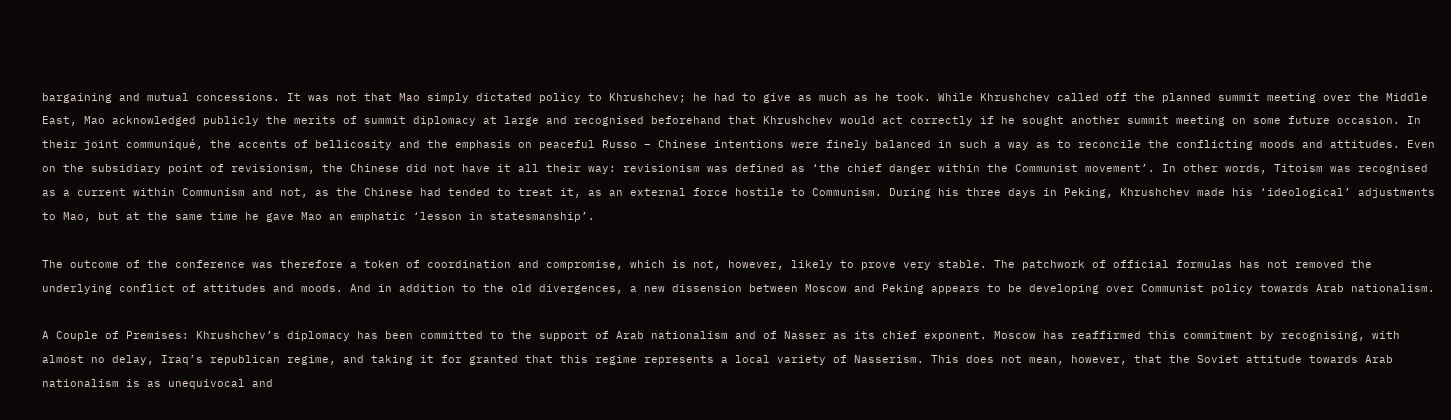bargaining and mutual concessions. It was not that Mao simply dictated policy to Khrushchev; he had to give as much as he took. While Khrushchev called off the planned summit meeting over the Middle East, Mao acknowledged publicly the merits of summit diplomacy at large and recognised beforehand that Khrushchev would act correctly if he sought another summit meeting on some future occasion. In their joint communiqué, the accents of bellicosity and the emphasis on peaceful Russo – Chinese intentions were finely balanced in such a way as to reconcile the conflicting moods and attitudes. Even on the subsidiary point of revisionism, the Chinese did not have it all their way: revisionism was defined as ‘the chief danger within the Communist movement’. In other words, Titoism was recognised as a current within Communism and not, as the Chinese had tended to treat it, as an external force hostile to Communism. During his three days in Peking, Khrushchev made his ‘ideological’ adjustments to Mao, but at the same time he gave Mao an emphatic ‘lesson in statesmanship’.

The outcome of the conference was therefore a token of coordination and compromise, which is not, however, likely to prove very stable. The patchwork of official formulas has not removed the underlying conflict of attitudes and moods. And in addition to the old divergences, a new dissension between Moscow and Peking appears to be developing over Communist policy towards Arab nationalism.

A Couple of Premises: Khrushchev’s diplomacy has been committed to the support of Arab nationalism and of Nasser as its chief exponent. Moscow has reaffirmed this commitment by recognising, with almost no delay, Iraq’s republican regime, and taking it for granted that this regime represents a local variety of Nasserism. This does not mean, however, that the Soviet attitude towards Arab nationalism is as unequivocal and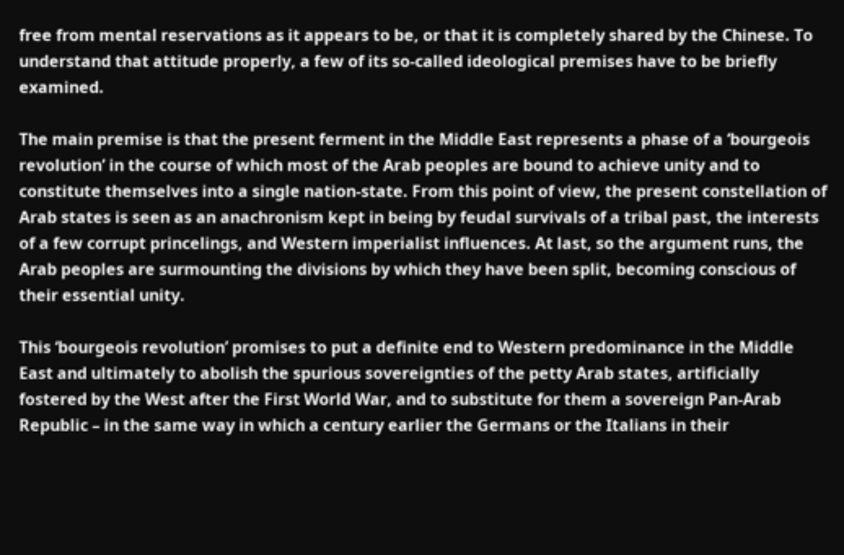free from mental reservations as it appears to be, or that it is completely shared by the Chinese. To understand that attitude properly, a few of its so-called ideological premises have to be briefly examined.

The main premise is that the present ferment in the Middle East represents a phase of a ‘bourgeois revolution’ in the course of which most of the Arab peoples are bound to achieve unity and to constitute themselves into a single nation-state. From this point of view, the present constellation of Arab states is seen as an anachronism kept in being by feudal survivals of a tribal past, the interests of a few corrupt princelings, and Western imperialist influences. At last, so the argument runs, the Arab peoples are surmounting the divisions by which they have been split, becoming conscious of their essential unity.

This ‘bourgeois revolution’ promises to put a definite end to Western predominance in the Middle East and ultimately to abolish the spurious sovereignties of the petty Arab states, artificially fostered by the West after the First World War, and to substitute for them a sovereign Pan-Arab Republic – in the same way in which a century earlier the Germans or the Italians in their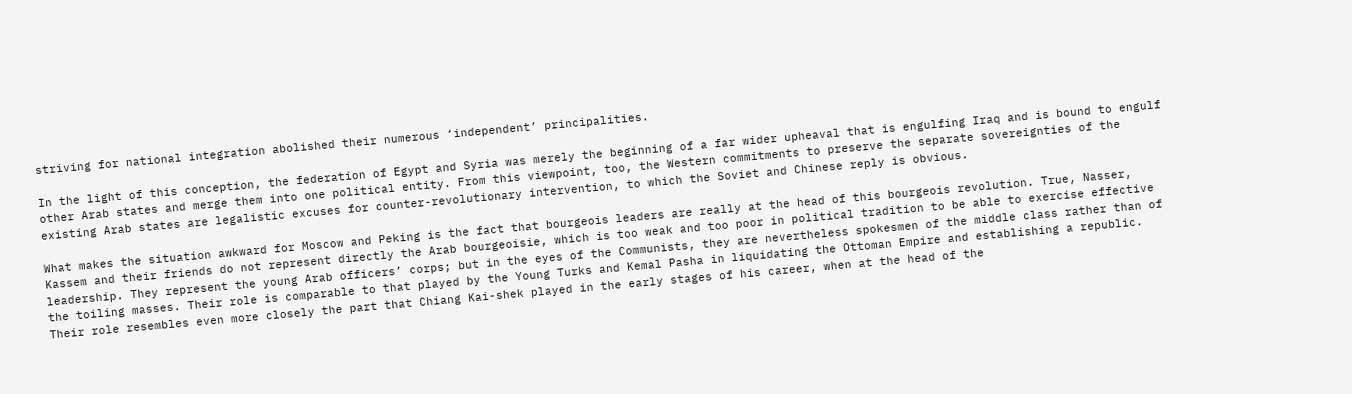striving for national integration abolished their numerous ‘independent’ principalities.

In the light of this conception, the federation of Egypt and Syria was merely the beginning of a far wider upheaval that is engulfing Iraq and is bound to engulf other Arab states and merge them into one political entity. From this viewpoint, too, the Western commitments to preserve the separate sovereignties of the existing Arab states are legalistic excuses for counter-revolutionary intervention, to which the Soviet and Chinese reply is obvious.

What makes the situation awkward for Moscow and Peking is the fact that bourgeois leaders are really at the head of this bourgeois revolution. True, Nasser, Kassem and their friends do not represent directly the Arab bourgeoisie, which is too weak and too poor in political tradition to be able to exercise effective leadership. They represent the young Arab officers’ corps; but in the eyes of the Communists, they are nevertheless spokesmen of the middle class rather than of the toiling masses. Their role is comparable to that played by the Young Turks and Kemal Pasha in liquidating the Ottoman Empire and establishing a republic. Their role resembles even more closely the part that Chiang Kai-shek played in the early stages of his career, when at the head of the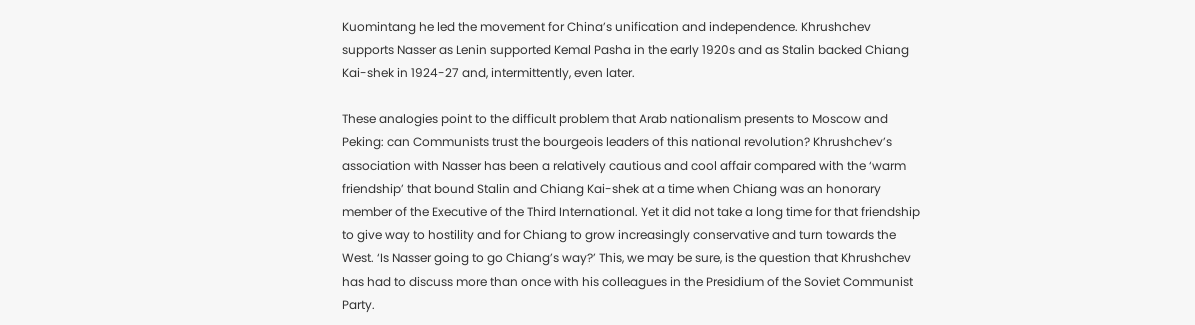Kuomintang he led the movement for China’s unification and independence. Khrushchev supports Nasser as Lenin supported Kemal Pasha in the early 1920s and as Stalin backed Chiang Kai-shek in 1924-27 and, intermittently, even later.

These analogies point to the difficult problem that Arab nationalism presents to Moscow and Peking: can Communists trust the bourgeois leaders of this national revolution? Khrushchev’s association with Nasser has been a relatively cautious and cool affair compared with the ‘warm friendship’ that bound Stalin and Chiang Kai-shek at a time when Chiang was an honorary member of the Executive of the Third International. Yet it did not take a long time for that friendship to give way to hostility and for Chiang to grow increasingly conservative and turn towards the West. ‘Is Nasser going to go Chiang’s way?’ This, we may be sure, is the question that Khrushchev has had to discuss more than once with his colleagues in the Presidium of the Soviet Communist Party.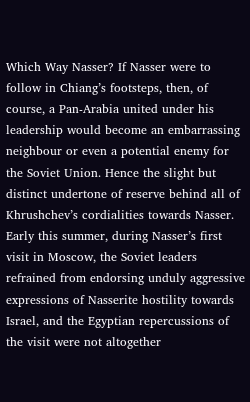Which Way Nasser? If Nasser were to follow in Chiang’s footsteps, then, of course, a Pan-Arabia united under his leadership would become an embarrassing neighbour or even a potential enemy for the Soviet Union. Hence the slight but distinct undertone of reserve behind all of Khrushchev’s cordialities towards Nasser. Early this summer, during Nasser’s first visit in Moscow, the Soviet leaders refrained from endorsing unduly aggressive expressions of Nasserite hostility towards Israel, and the Egyptian repercussions of the visit were not altogether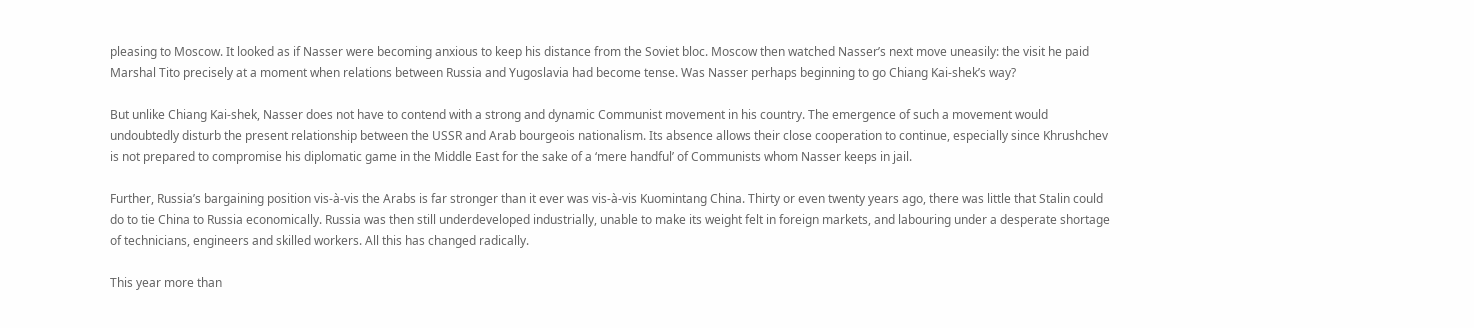pleasing to Moscow. It looked as if Nasser were becoming anxious to keep his distance from the Soviet bloc. Moscow then watched Nasser’s next move uneasily: the visit he paid Marshal Tito precisely at a moment when relations between Russia and Yugoslavia had become tense. Was Nasser perhaps beginning to go Chiang Kai-shek’s way?

But unlike Chiang Kai-shek, Nasser does not have to contend with a strong and dynamic Communist movement in his country. The emergence of such a movement would undoubtedly disturb the present relationship between the USSR and Arab bourgeois nationalism. Its absence allows their close cooperation to continue, especially since Khrushchev is not prepared to compromise his diplomatic game in the Middle East for the sake of a ‘mere handful’ of Communists whom Nasser keeps in jail.

Further, Russia’s bargaining position vis-à-vis the Arabs is far stronger than it ever was vis-à-vis Kuomintang China. Thirty or even twenty years ago, there was little that Stalin could do to tie China to Russia economically. Russia was then still underdeveloped industrially, unable to make its weight felt in foreign markets, and labouring under a desperate shortage of technicians, engineers and skilled workers. All this has changed radically.

This year more than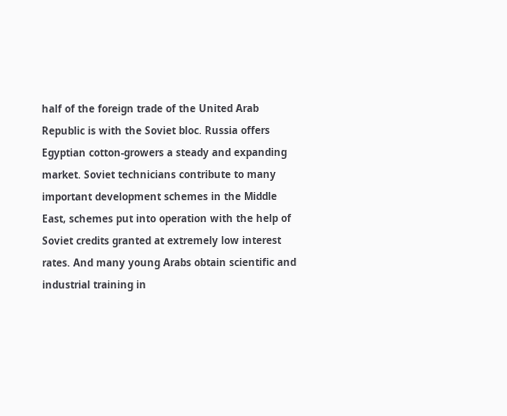half of the foreign trade of the United Arab Republic is with the Soviet bloc. Russia offers Egyptian cotton-growers a steady and expanding market. Soviet technicians contribute to many important development schemes in the Middle East, schemes put into operation with the help of Soviet credits granted at extremely low interest rates. And many young Arabs obtain scientific and industrial training in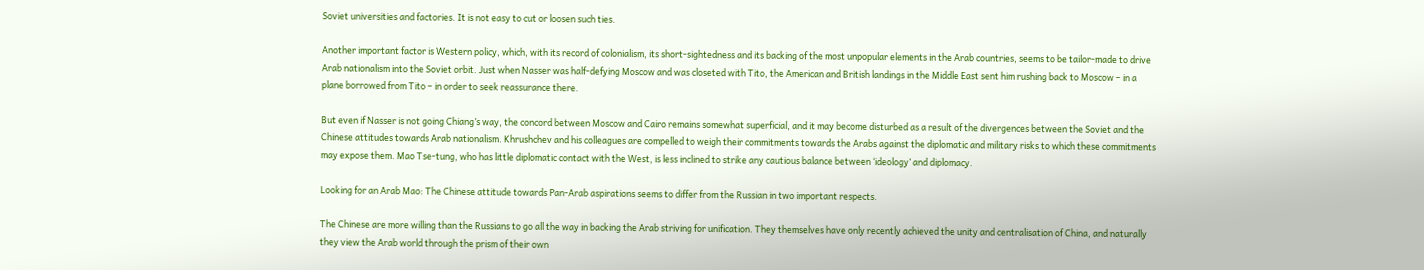Soviet universities and factories. It is not easy to cut or loosen such ties.

Another important factor is Western policy, which, with its record of colonialism, its short-sightedness and its backing of the most unpopular elements in the Arab countries, seems to be tailor-made to drive Arab nationalism into the Soviet orbit. Just when Nasser was half-defying Moscow and was closeted with Tito, the American and British landings in the Middle East sent him rushing back to Moscow – in a plane borrowed from Tito – in order to seek reassurance there.

But even if Nasser is not going Chiang’s way, the concord between Moscow and Cairo remains somewhat superficial, and it may become disturbed as a result of the divergences between the Soviet and the Chinese attitudes towards Arab nationalism. Khrushchev and his colleagues are compelled to weigh their commitments towards the Arabs against the diplomatic and military risks to which these commitments may expose them. Mao Tse-tung, who has little diplomatic contact with the West, is less inclined to strike any cautious balance between ‘ideology’ and diplomacy.

Looking for an Arab Mao: The Chinese attitude towards Pan-Arab aspirations seems to differ from the Russian in two important respects.

The Chinese are more willing than the Russians to go all the way in backing the Arab striving for unification. They themselves have only recently achieved the unity and centralisation of China, and naturally they view the Arab world through the prism of their own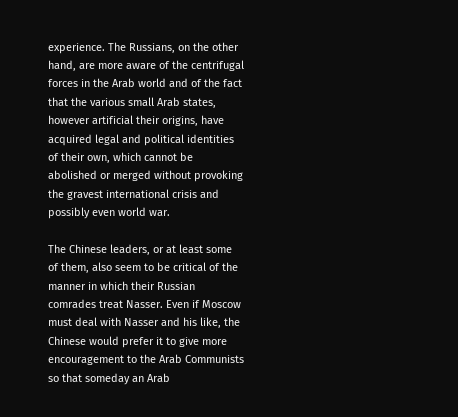experience. The Russians, on the other hand, are more aware of the centrifugal forces in the Arab world and of the fact that the various small Arab states, however artificial their origins, have acquired legal and political identities of their own, which cannot be abolished or merged without provoking the gravest international crisis and possibly even world war.

The Chinese leaders, or at least some of them, also seem to be critical of the manner in which their Russian comrades treat Nasser. Even if Moscow must deal with Nasser and his like, the Chinese would prefer it to give more encouragement to the Arab Communists so that someday an Arab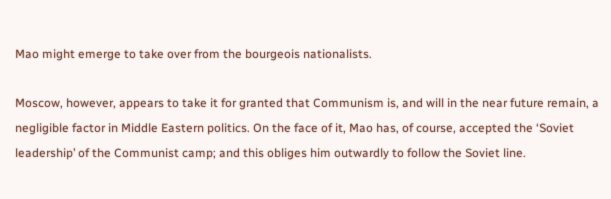Mao might emerge to take over from the bourgeois nationalists.

Moscow, however, appears to take it for granted that Communism is, and will in the near future remain, a negligible factor in Middle Eastern politics. On the face of it, Mao has, of course, accepted the ‘Soviet leadership’ of the Communist camp; and this obliges him outwardly to follow the Soviet line.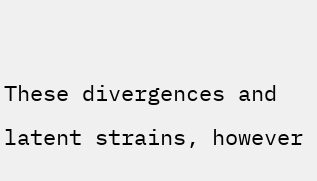These divergences and latent strains, however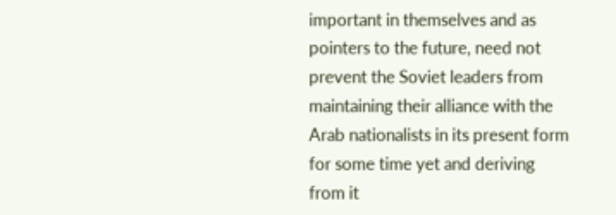important in themselves and as pointers to the future, need not prevent the Soviet leaders from maintaining their alliance with the Arab nationalists in its present form for some time yet and deriving from it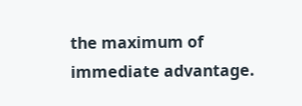the maximum of immediate advantage.